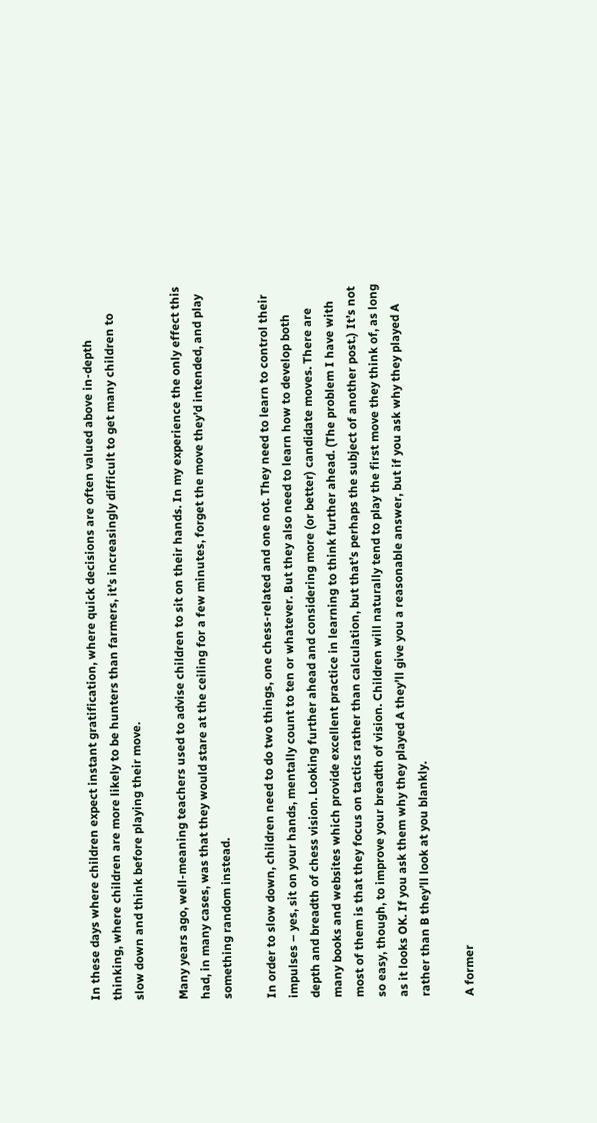In these days where children expect instant gratification, where quick decisions are often valued above in-depth thinking, where children are more likely to be hunters than farmers, it’s increasingly difficult to get many children to slow down and think before playing their move.

Many years ago, well-meaning teachers used to advise children to sit on their hands. In my experience the only effect this had, in many cases, was that they would stare at the ceiling for a few minutes, forget the move they’d intended, and play something random instead.

In order to slow down, children need to do two things, one chess-related and one not. They need to learn to control their impulses – yes, sit on your hands, mentally count to ten or whatever. But they also need to learn how to develop both depth and breadth of chess vision. Looking further ahead and considering more (or better) candidate moves. There are many books and websites which provide excellent practice in learning to think further ahead. (The problem I have with most of them is that they focus on tactics rather than calculation, but that’s perhaps the subject of another post.) It’s not so easy, though, to improve your breadth of vision. Children will naturally tend to play the first move they think of, as long as it looks OK. If you ask them why they played A they’ll give you a reasonable answer, but if you ask why they played A rather than B they’ll look at you blankly.

A former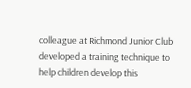colleague at Richmond Junior Club developed a training technique to help children develop this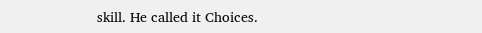skill. He called it Choices.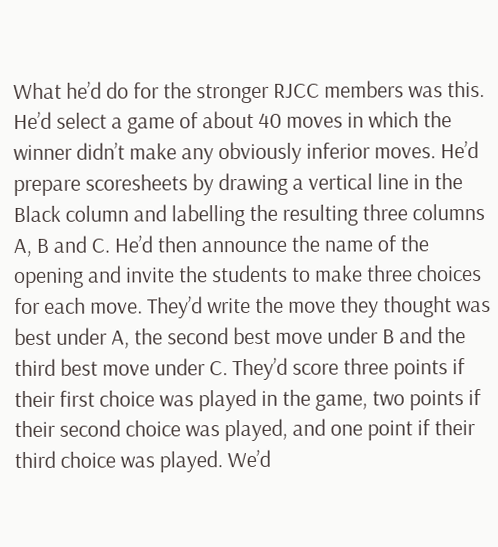What he’d do for the stronger RJCC members was this. He’d select a game of about 40 moves in which the winner didn’t make any obviously inferior moves. He’d prepare scoresheets by drawing a vertical line in the Black column and labelling the resulting three columns A, B and C. He’d then announce the name of the opening and invite the students to make three choices for each move. They’d write the move they thought was best under A, the second best move under B and the third best move under C. They’d score three points if their first choice was played in the game, two points if their second choice was played, and one point if their third choice was played. We’d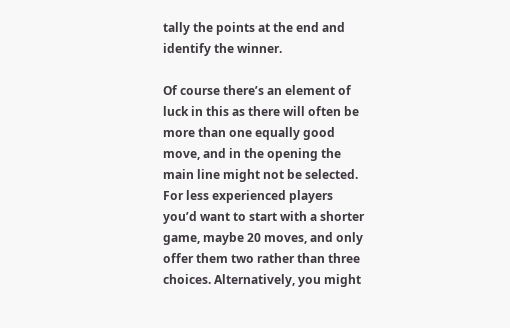tally the points at the end and identify the winner.

Of course there’s an element of luck in this as there will often be more than one equally good move, and in the opening the main line might not be selected. For less experienced players you’d want to start with a shorter game, maybe 20 moves, and only offer them two rather than three choices. Alternatively, you might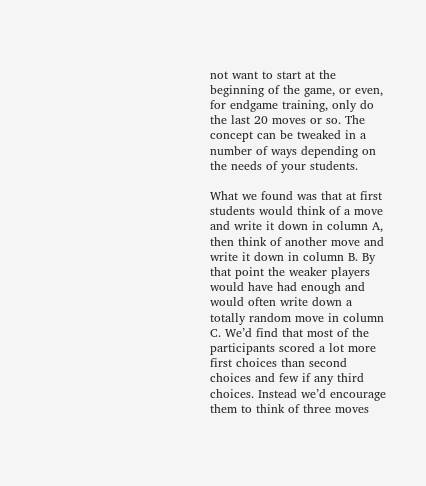not want to start at the beginning of the game, or even, for endgame training, only do the last 20 moves or so. The concept can be tweaked in a number of ways depending on the needs of your students.

What we found was that at first students would think of a move and write it down in column A, then think of another move and write it down in column B. By that point the weaker players would have had enough and would often write down a totally random move in column C. We’d find that most of the participants scored a lot more first choices than second choices and few if any third choices. Instead we’d encourage them to think of three moves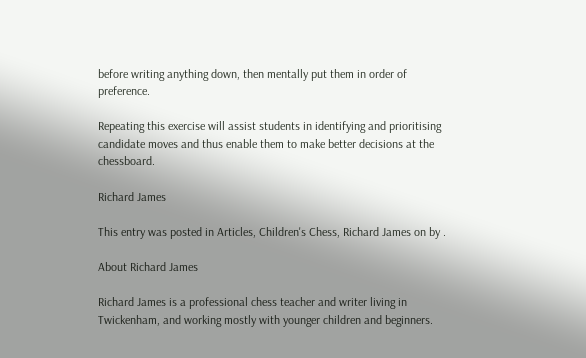before writing anything down, then mentally put them in order of preference.

Repeating this exercise will assist students in identifying and prioritising candidate moves and thus enable them to make better decisions at the chessboard.

Richard James

This entry was posted in Articles, Children's Chess, Richard James on by .

About Richard James

Richard James is a professional chess teacher and writer living in Twickenham, and working mostly with younger children and beginners.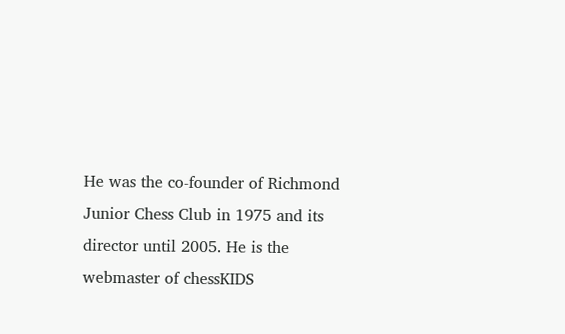He was the co-founder of Richmond Junior Chess Club in 1975 and its director until 2005. He is the webmaster of chessKIDS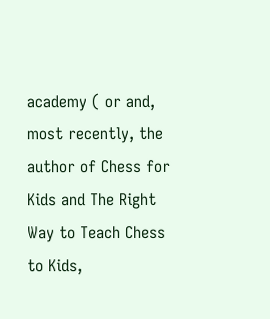academy ( or and, most recently, the author of Chess for Kids and The Right Way to Teach Chess to Kids,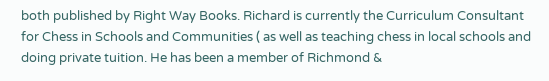both published by Right Way Books. Richard is currently the Curriculum Consultant for Chess in Schools and Communities ( as well as teaching chess in local schools and doing private tuition. He has been a member of Richmond &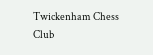Twickenham Chess Club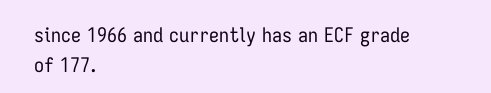since 1966 and currently has an ECF grade of 177.